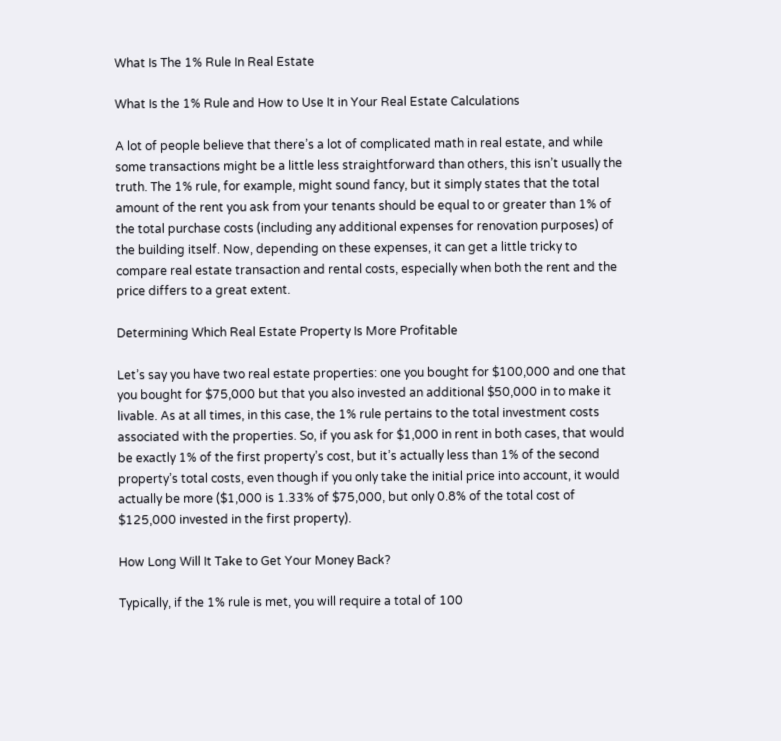What Is The 1% Rule In Real Estate

What Is the 1% Rule and How to Use It in Your Real Estate Calculations

A lot of people believe that there’s a lot of complicated math in real estate, and while some transactions might be a little less straightforward than others, this isn’t usually the truth. The 1% rule, for example, might sound fancy, but it simply states that the total amount of the rent you ask from your tenants should be equal to or greater than 1% of the total purchase costs (including any additional expenses for renovation purposes) of the building itself. Now, depending on these expenses, it can get a little tricky to compare real estate transaction and rental costs, especially when both the rent and the price differs to a great extent.

Determining Which Real Estate Property Is More Profitable

Let’s say you have two real estate properties: one you bought for $100,000 and one that you bought for $75,000 but that you also invested an additional $50,000 in to make it livable. As at all times, in this case, the 1% rule pertains to the total investment costs associated with the properties. So, if you ask for $1,000 in rent in both cases, that would be exactly 1% of the first property’s cost, but it’s actually less than 1% of the second property’s total costs, even though if you only take the initial price into account, it would actually be more ($1,000 is 1.33% of $75,000, but only 0.8% of the total cost of $125,000 invested in the first property).

How Long Will It Take to Get Your Money Back?

Typically, if the 1% rule is met, you will require a total of 100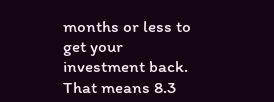months or less to get your investment back. That means 8.3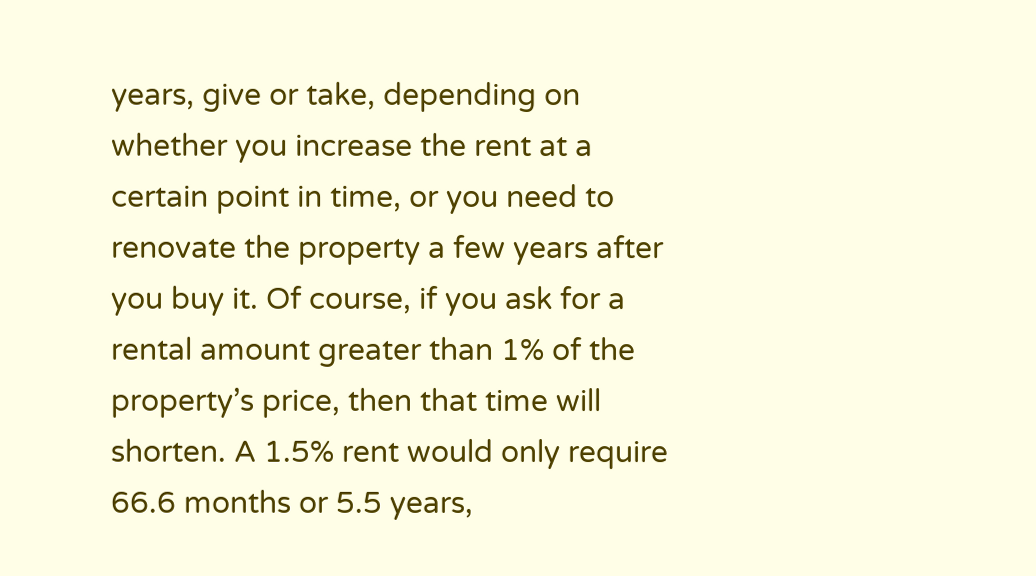years, give or take, depending on whether you increase the rent at a certain point in time, or you need to renovate the property a few years after you buy it. Of course, if you ask for a rental amount greater than 1% of the property’s price, then that time will shorten. A 1.5% rent would only require 66.6 months or 5.5 years,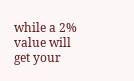while a 2% value will get your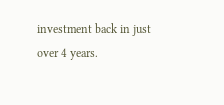investment back in just over 4 years.